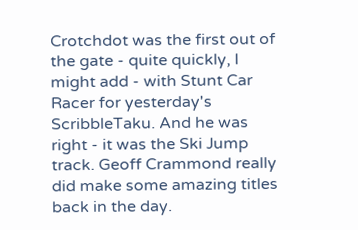Crotchdot was the first out of the gate - quite quickly, I might add - with Stunt Car Racer for yesterday's ScribbleTaku. And he was right - it was the Ski Jump track. Geoff Crammond really did make some amazing titles back in the day.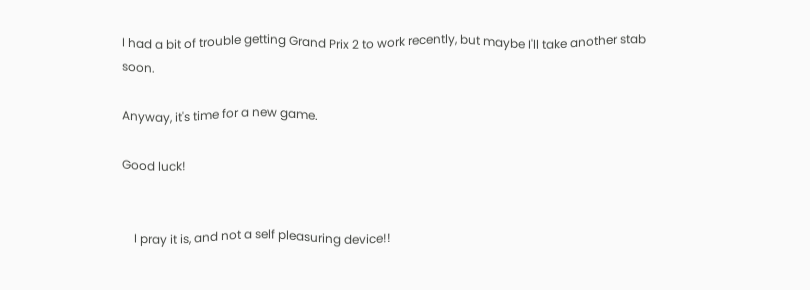I had a bit of trouble getting Grand Prix 2 to work recently, but maybe I'll take another stab soon.

Anyway, it's time for a new game.

Good luck!


    I pray it is, and not a self pleasuring device!!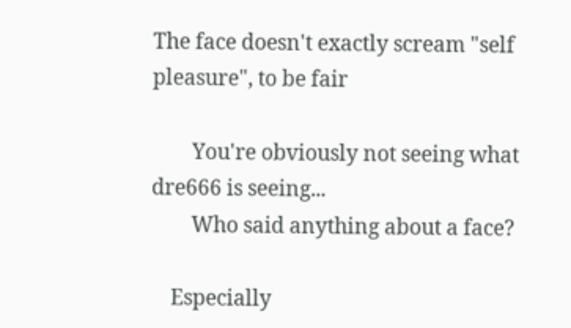The face doesn't exactly scream "self pleasure", to be fair

        You're obviously not seeing what dre666 is seeing...
        Who said anything about a face?

    Especially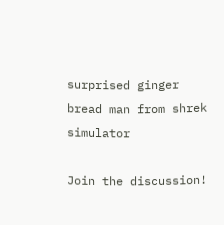surprised ginger bread man from shrek simulator

Join the discussion!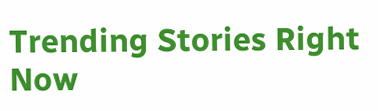Trending Stories Right Now